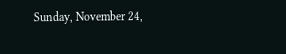Sunday, November 24,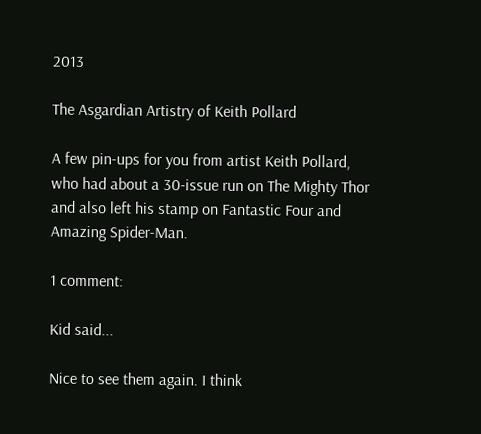2013

The Asgardian Artistry of Keith Pollard

A few pin-ups for you from artist Keith Pollard, who had about a 30-issue run on The Mighty Thor and also left his stamp on Fantastic Four and Amazing Spider-Man.

1 comment:

Kid said...

Nice to see them again. I think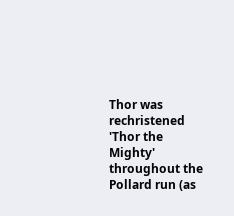Thor was rechristened 'Thor the Mighty' throughout the Pollard run (as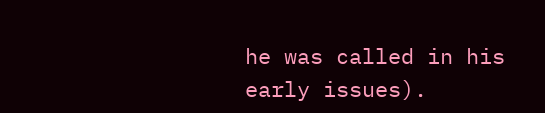he was called in his early issues).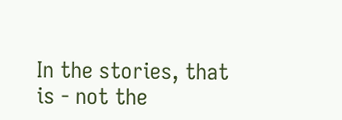In the stories, that is - not the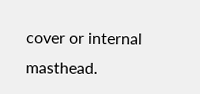cover or internal masthead.